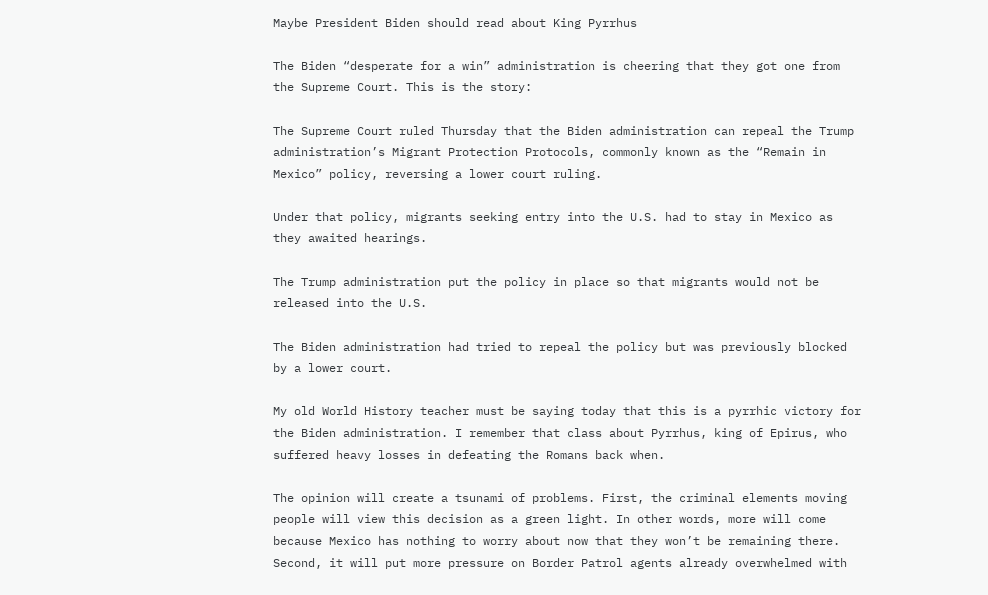Maybe President Biden should read about King Pyrrhus

The Biden “desperate for a win” administration is cheering that they got one from the Supreme Court. This is the story:

The Supreme Court ruled Thursday that the Biden administration can repeal the Trump administration’s Migrant Protection Protocols, commonly known as the “Remain in Mexico” policy, reversing a lower court ruling.

Under that policy, migrants seeking entry into the U.S. had to stay in Mexico as they awaited hearings.

The Trump administration put the policy in place so that migrants would not be released into the U.S.

The Biden administration had tried to repeal the policy but was previously blocked by a lower court.

My old World History teacher must be saying today that this is a pyrrhic victory for the Biden administration. I remember that class about Pyrrhus, king of Epirus, who suffered heavy losses in defeating the Romans back when.

The opinion will create a tsunami of problems. First, the criminal elements moving people will view this decision as a green light. In other words, more will come because Mexico has nothing to worry about now that they won’t be remaining there. Second, it will put more pressure on Border Patrol agents already overwhelmed with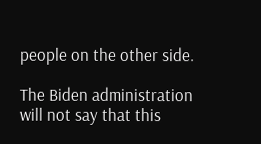people on the other side.

The Biden administration will not say that this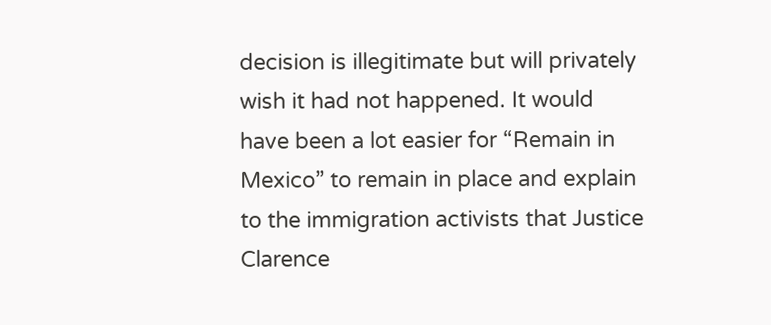decision is illegitimate but will privately wish it had not happened. It would have been a lot easier for “Remain in Mexico” to remain in place and explain to the immigration activists that Justice Clarence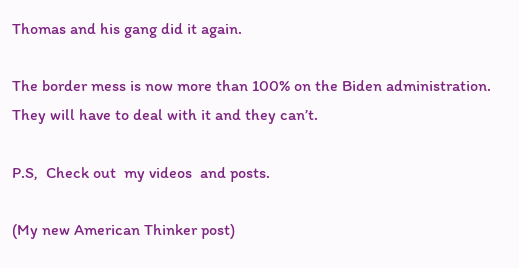Thomas and his gang did it again.

The border mess is now more than 100% on the Biden administration. They will have to deal with it and they can’t.

P.S,  Check out  my videos  and posts.

(My new American Thinker post)